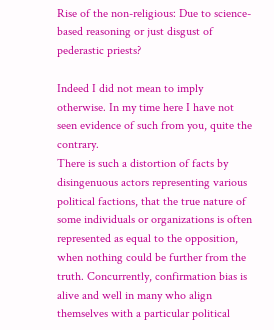Rise of the non-religious: Due to science-based reasoning or just disgust of pederastic priests?

Indeed I did not mean to imply otherwise. In my time here I have not seen evidence of such from you, quite the contrary.
There is such a distortion of facts by disingenuous actors representing various political factions, that the true nature of some individuals or organizations is often represented as equal to the opposition, when nothing could be further from the truth. Concurrently, confirmation bias is alive and well in many who align themselves with a particular political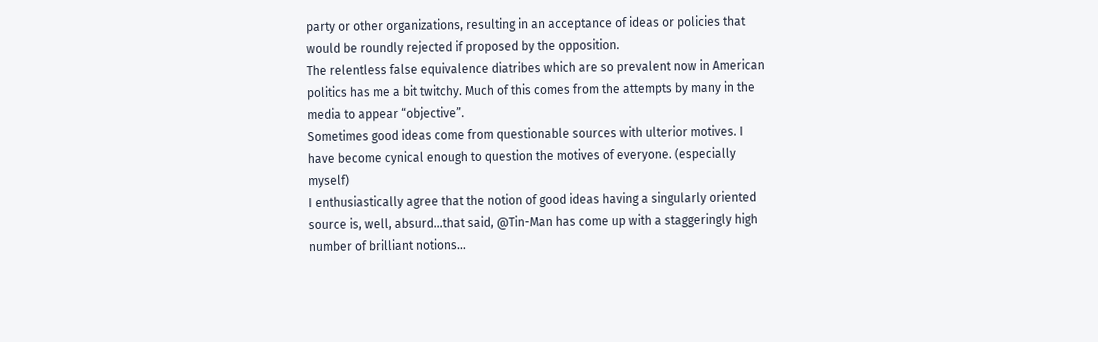party or other organizations, resulting in an acceptance of ideas or policies that would be roundly rejected if proposed by the opposition.
The relentless false equivalence diatribes which are so prevalent now in American politics has me a bit twitchy. Much of this comes from the attempts by many in the media to appear “objective”.
Sometimes good ideas come from questionable sources with ulterior motives. I have become cynical enough to question the motives of everyone. (especially myself)
I enthusiastically agree that the notion of good ideas having a singularly oriented source is, well, absurd…that said, @Tin-Man has come up with a staggeringly high number of brilliant notions…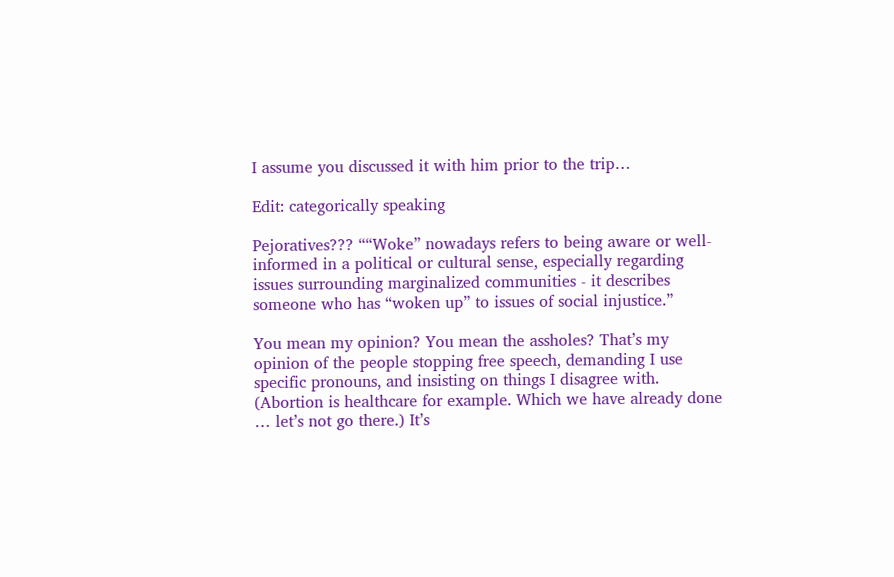I assume you discussed it with him prior to the trip…

Edit: categorically speaking

Pejoratives??? ““Woke” nowadays refers to being aware or well-informed in a political or cultural sense, especially regarding issues surrounding marginalized communities - it describes someone who has “woken up” to issues of social injustice.”

You mean my opinion? You mean the assholes? That’s my opinion of the people stopping free speech, demanding I use specific pronouns, and insisting on things I disagree with. (Abortion is healthcare for example. Which we have already done … let’s not go there.) It’s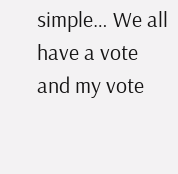simple… We all have a vote and my vote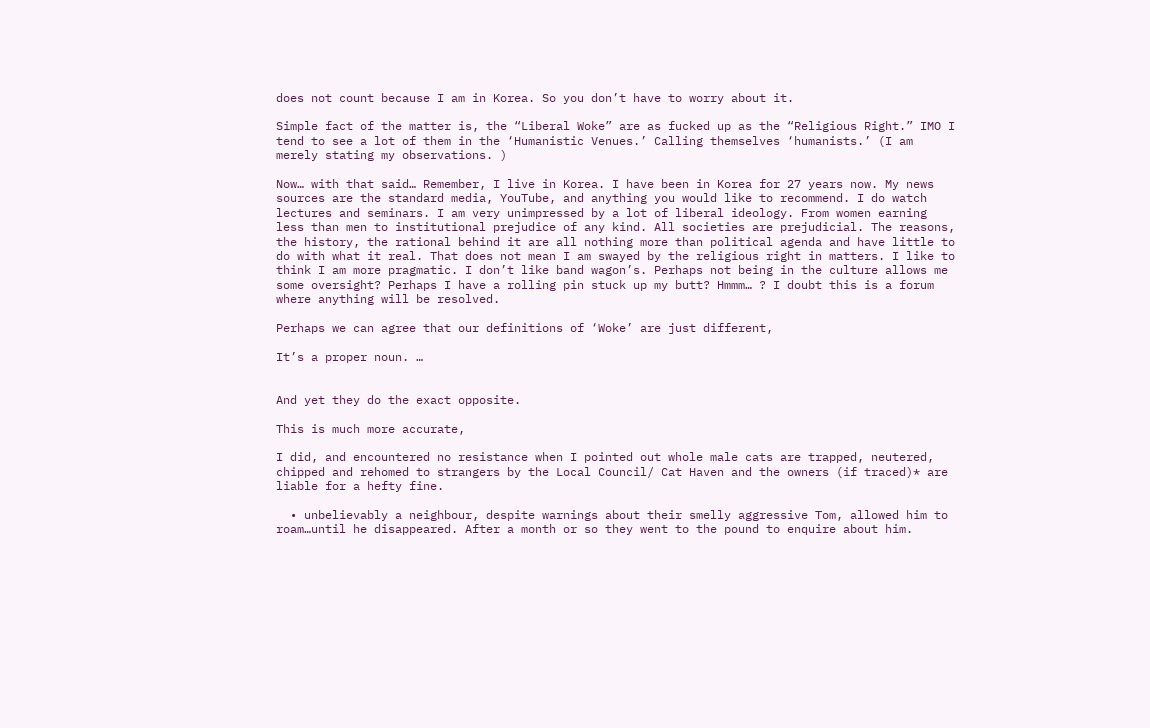does not count because I am in Korea. So you don’t have to worry about it.

Simple fact of the matter is, the “Liberal Woke” are as fucked up as the “Religious Right.” IMO I tend to see a lot of them in the ‘Humanistic Venues.’ Calling themselves ‘humanists.’ (I am merely stating my observations. )

Now… with that said… Remember, I live in Korea. I have been in Korea for 27 years now. My news sources are the standard media, YouTube, and anything you would like to recommend. I do watch lectures and seminars. I am very unimpressed by a lot of liberal ideology. From women earning less than men to institutional prejudice of any kind. All societies are prejudicial. The reasons, the history, the rational behind it are all nothing more than political agenda and have little to do with what it real. That does not mean I am swayed by the religious right in matters. I like to think I am more pragmatic. I don’t like band wagon’s. Perhaps not being in the culture allows me some oversight? Perhaps I have a rolling pin stuck up my butt? Hmmm… ? I doubt this is a forum where anything will be resolved.

Perhaps we can agree that our definitions of ‘Woke’ are just different,

It’s a proper noun. …


And yet they do the exact opposite.

This is much more accurate,

I did, and encountered no resistance when I pointed out whole male cats are trapped, neutered, chipped and rehomed to strangers by the Local Council/ Cat Haven and the owners (if traced)* are liable for a hefty fine.

  • unbelievably a neighbour, despite warnings about their smelly aggressive Tom, allowed him to roam…until he disappeared. After a month or so they went to the pound to enquire about him.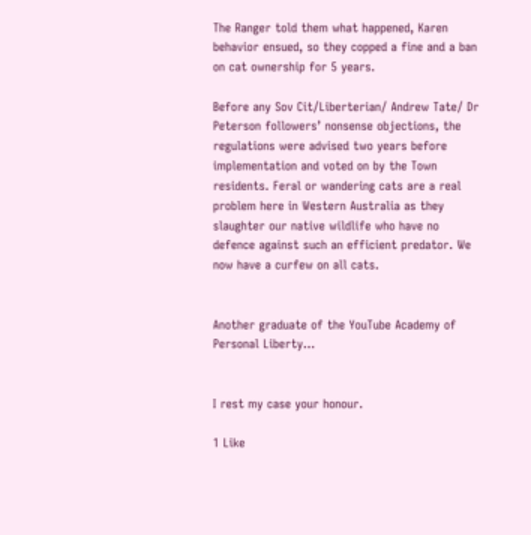The Ranger told them what happened, Karen behavior ensued, so they copped a fine and a ban on cat ownership for 5 years.

Before any Sov Cit/Liberterian/ Andrew Tate/ Dr Peterson followers’ nonsense objections, the regulations were advised two years before implementation and voted on by the Town residents. Feral or wandering cats are a real problem here in Western Australia as they slaughter our native wildlife who have no defence against such an efficient predator. We now have a curfew on all cats.


Another graduate of the YouTube Academy of Personal Liberty…


I rest my case your honour.

1 Like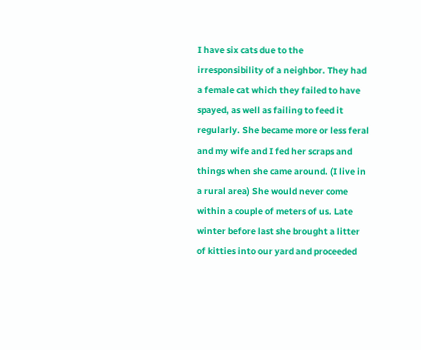I have six cats due to the irresponsibility of a neighbor. They had a female cat which they failed to have spayed, as well as failing to feed it regularly. She became more or less feral and my wife and I fed her scraps and things when she came around. (I live in a rural area) She would never come within a couple of meters of us. Late winter before last she brought a litter of kitties into our yard and proceeded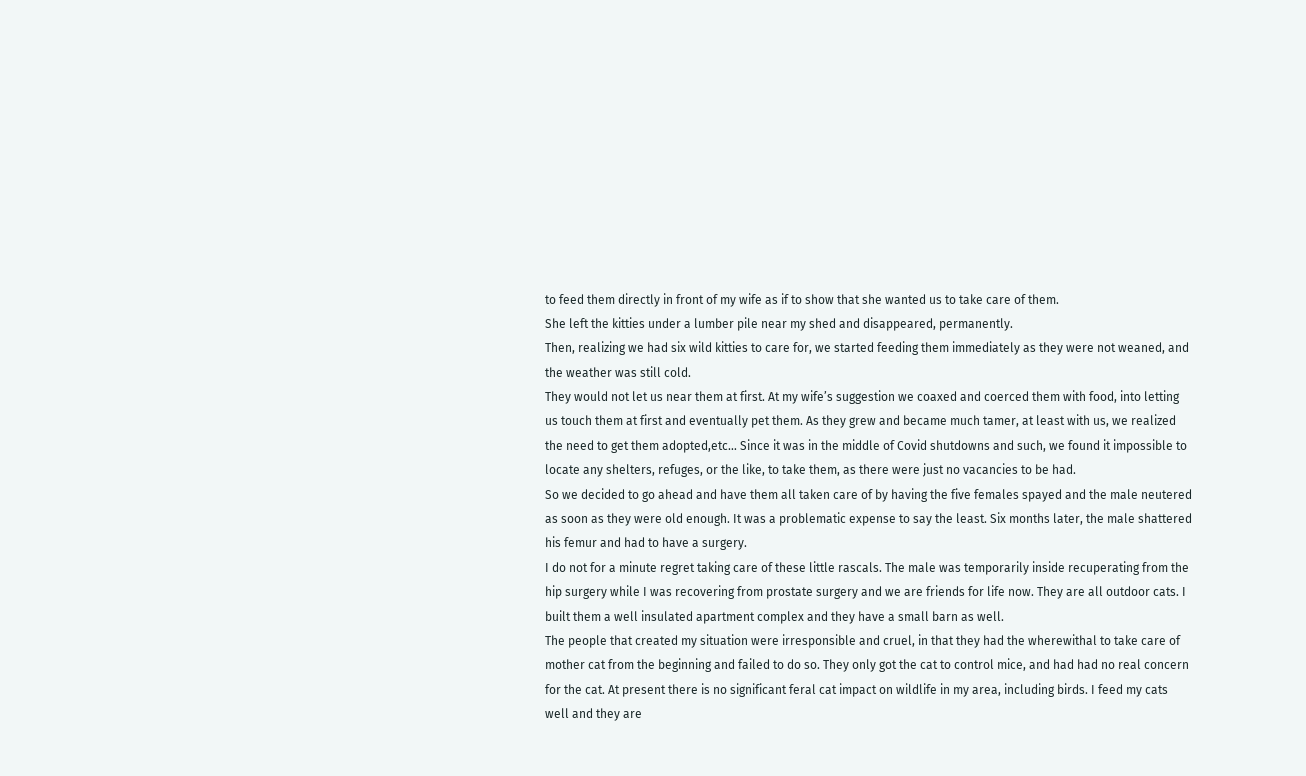to feed them directly in front of my wife as if to show that she wanted us to take care of them.
She left the kitties under a lumber pile near my shed and disappeared, permanently.
Then, realizing we had six wild kitties to care for, we started feeding them immediately as they were not weaned, and the weather was still cold.
They would not let us near them at first. At my wife’s suggestion we coaxed and coerced them with food, into letting us touch them at first and eventually pet them. As they grew and became much tamer, at least with us, we realized the need to get them adopted,etc… Since it was in the middle of Covid shutdowns and such, we found it impossible to locate any shelters, refuges, or the like, to take them, as there were just no vacancies to be had.
So we decided to go ahead and have them all taken care of by having the five females spayed and the male neutered as soon as they were old enough. It was a problematic expense to say the least. Six months later, the male shattered his femur and had to have a surgery.
I do not for a minute regret taking care of these little rascals. The male was temporarily inside recuperating from the hip surgery while I was recovering from prostate surgery and we are friends for life now. They are all outdoor cats. I built them a well insulated apartment complex and they have a small barn as well.
The people that created my situation were irresponsible and cruel, in that they had the wherewithal to take care of mother cat from the beginning and failed to do so. They only got the cat to control mice, and had had no real concern for the cat. At present there is no significant feral cat impact on wildlife in my area, including birds. I feed my cats well and they are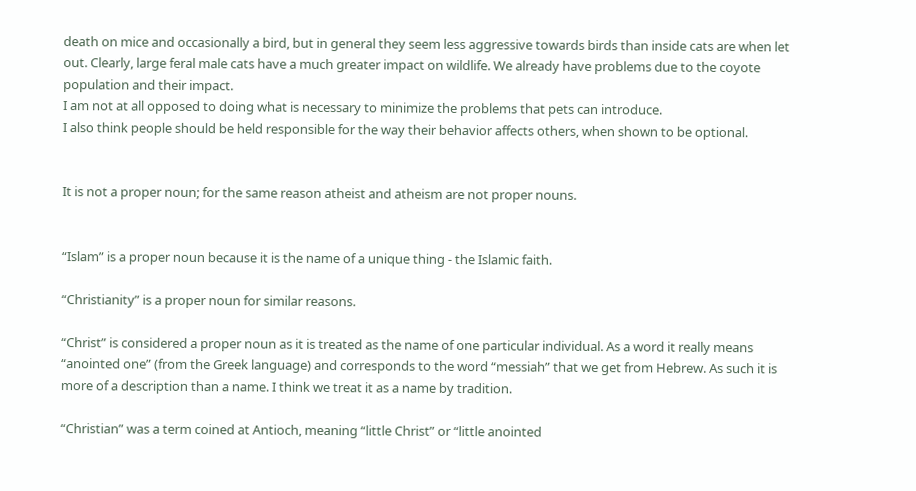death on mice and occasionally a bird, but in general they seem less aggressive towards birds than inside cats are when let out. Clearly, large feral male cats have a much greater impact on wildlife. We already have problems due to the coyote population and their impact.
I am not at all opposed to doing what is necessary to minimize the problems that pets can introduce.
I also think people should be held responsible for the way their behavior affects others, when shown to be optional.


It is not a proper noun; for the same reason atheist and atheism are not proper nouns.


“Islam” is a proper noun because it is the name of a unique thing - the Islamic faith.

“Christianity” is a proper noun for similar reasons.

“Christ” is considered a proper noun as it is treated as the name of one particular individual. As a word it really means “anointed one” (from the Greek language) and corresponds to the word “messiah” that we get from Hebrew. As such it is more of a description than a name. I think we treat it as a name by tradition.

“Christian” was a term coined at Antioch, meaning “little Christ” or “little anointed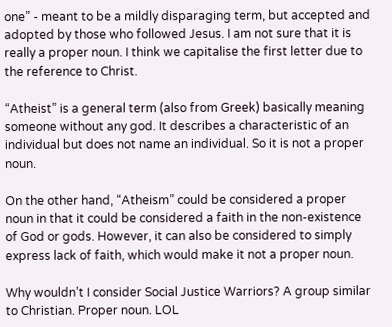one” - meant to be a mildly disparaging term, but accepted and adopted by those who followed Jesus. I am not sure that it is really a proper noun. I think we capitalise the first letter due to the reference to Christ.

“Atheist” is a general term (also from Greek) basically meaning someone without any god. It describes a characteristic of an individual but does not name an individual. So it is not a proper noun.

On the other hand, “Atheism” could be considered a proper noun in that it could be considered a faith in the non-existence of God or gods. However, it can also be considered to simply express lack of faith, which would make it not a proper noun.

Why wouldn’t I consider Social Justice Warriors? A group similar to Christian. Proper noun. LOL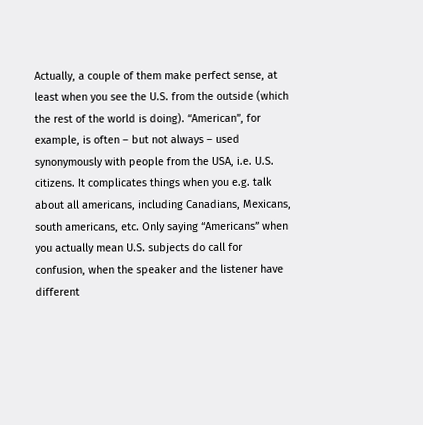Actually, a couple of them make perfect sense, at least when you see the U.S. from the outside (which the rest of the world is doing). “American”, for example, is often – but not always – used synonymously with people from the USA, i.e. U.S. citizens. It complicates things when you e.g. talk about all americans, including Canadians, Mexicans, south americans, etc. Only saying “Americans” when you actually mean U.S. subjects do call for confusion, when the speaker and the listener have different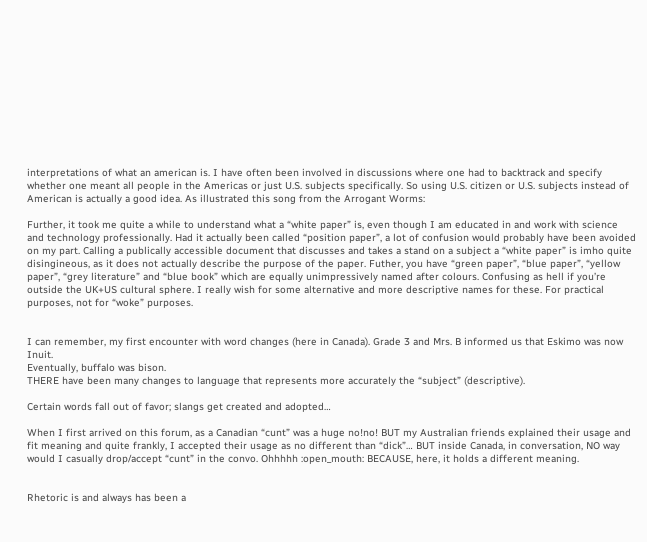interpretations of what an american is. I have often been involved in discussions where one had to backtrack and specify whether one meant all people in the Americas or just U.S. subjects specifically. So using U.S. citizen or U.S. subjects instead of American is actually a good idea. As illustrated this song from the Arrogant Worms:

Further, it took me quite a while to understand what a “white paper” is, even though I am educated in and work with science and technology professionally. Had it actually been called “position paper”, a lot of confusion would probably have been avoided on my part. Calling a publically accessible document that discusses and takes a stand on a subject a “white paper” is imho quite disingineous, as it does not actually describe the purpose of the paper. Futher, you have “green paper”, “blue paper”, “yellow paper”, “grey literature” and “blue book” which are equally unimpressively named after colours. Confusing as hell if you’re outside the UK+US cultural sphere. I really wish for some alternative and more descriptive names for these. For practical purposes, not for “woke” purposes.


I can remember, my first encounter with word changes (here in Canada). Grade 3 and Mrs. B informed us that Eskimo was now Inuit.
Eventually, buffalo was bison.
THERE have been many changes to language that represents more accurately the “subject” (descriptive).

Certain words fall out of favor; slangs get created and adopted…

When I first arrived on this forum, as a Canadian “cunt” was a huge no!no! BUT my Australian friends explained their usage and fit meaning and quite frankly, I accepted their usage as no different than “dick”… BUT inside Canada, in conversation, NO way would I casually drop/accept “cunt” in the convo. Ohhhhh :open_mouth: BECAUSE, here, it holds a different meaning.


Rhetoric is and always has been a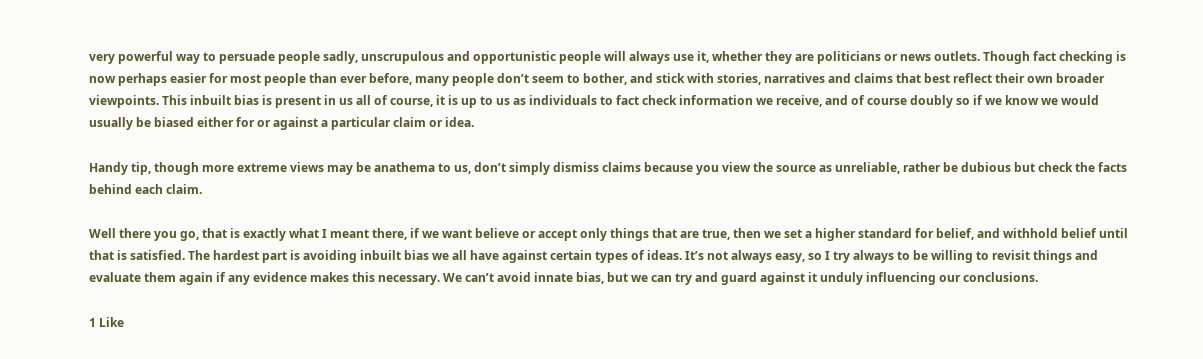very powerful way to persuade people sadly, unscrupulous and opportunistic people will always use it, whether they are politicians or news outlets. Though fact checking is now perhaps easier for most people than ever before, many people don’t seem to bother, and stick with stories, narratives and claims that best reflect their own broader viewpoints. This inbuilt bias is present in us all of course, it is up to us as individuals to fact check information we receive, and of course doubly so if we know we would usually be biased either for or against a particular claim or idea.

Handy tip, though more extreme views may be anathema to us, don’t simply dismiss claims because you view the source as unreliable, rather be dubious but check the facts behind each claim.

Well there you go, that is exactly what I meant there, if we want believe or accept only things that are true, then we set a higher standard for belief, and withhold belief until that is satisfied. The hardest part is avoiding inbuilt bias we all have against certain types of ideas. It’s not always easy, so I try always to be willing to revisit things and evaluate them again if any evidence makes this necessary. We can’t avoid innate bias, but we can try and guard against it unduly influencing our conclusions.

1 Like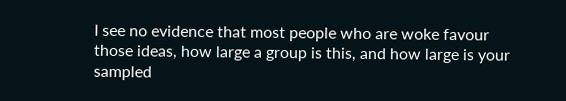I see no evidence that most people who are woke favour those ideas, how large a group is this, and how large is your sampled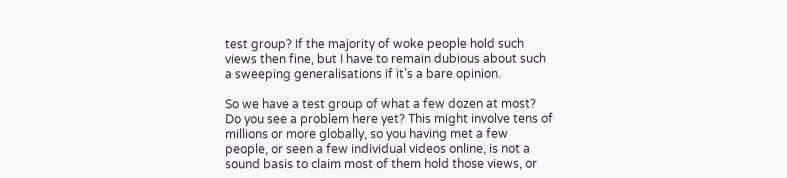test group? If the majority of woke people hold such views then fine, but I have to remain dubious about such a sweeping generalisations if it’s a bare opinion.

So we have a test group of what a few dozen at most? Do you see a problem here yet? This might involve tens of millions or more globally, so you having met a few people, or seen a few individual videos online, is not a sound basis to claim most of them hold those views, or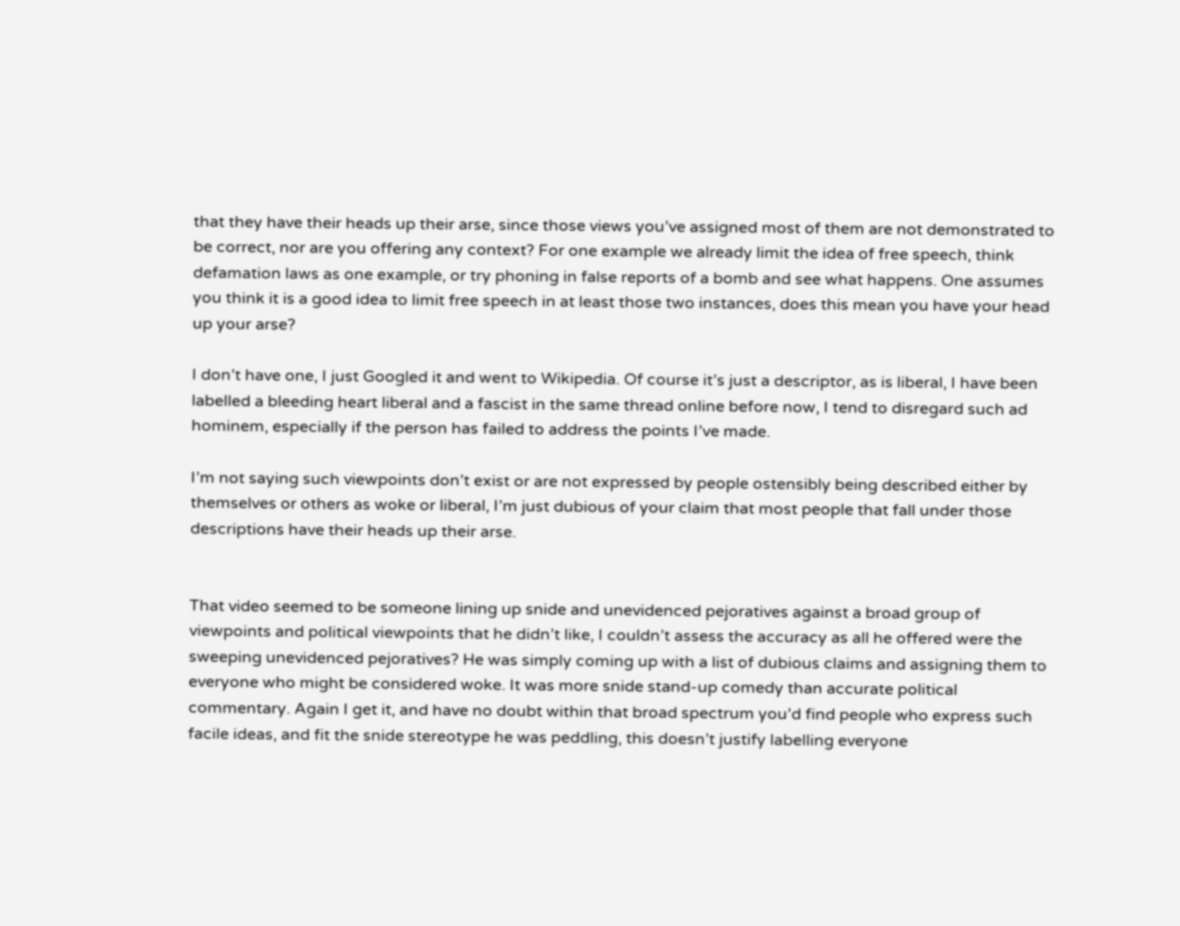that they have their heads up their arse, since those views you’ve assigned most of them are not demonstrated to be correct, nor are you offering any context? For one example we already limit the idea of free speech, think defamation laws as one example, or try phoning in false reports of a bomb and see what happens. One assumes you think it is a good idea to limit free speech in at least those two instances, does this mean you have your head up your arse?

I don’t have one, I just Googled it and went to Wikipedia. Of course it’s just a descriptor, as is liberal, I have been labelled a bleeding heart liberal and a fascist in the same thread online before now, I tend to disregard such ad hominem, especially if the person has failed to address the points I’ve made.

I’m not saying such viewpoints don’t exist or are not expressed by people ostensibly being described either by themselves or others as woke or liberal, I’m just dubious of your claim that most people that fall under those descriptions have their heads up their arse.


That video seemed to be someone lining up snide and unevidenced pejoratives against a broad group of viewpoints and political viewpoints that he didn’t like, I couldn’t assess the accuracy as all he offered were the sweeping unevidenced pejoratives? He was simply coming up with a list of dubious claims and assigning them to everyone who might be considered woke. It was more snide stand-up comedy than accurate political commentary. Again I get it, and have no doubt within that broad spectrum you’d find people who express such facile ideas, and fit the snide stereotype he was peddling, this doesn’t justify labelling everyone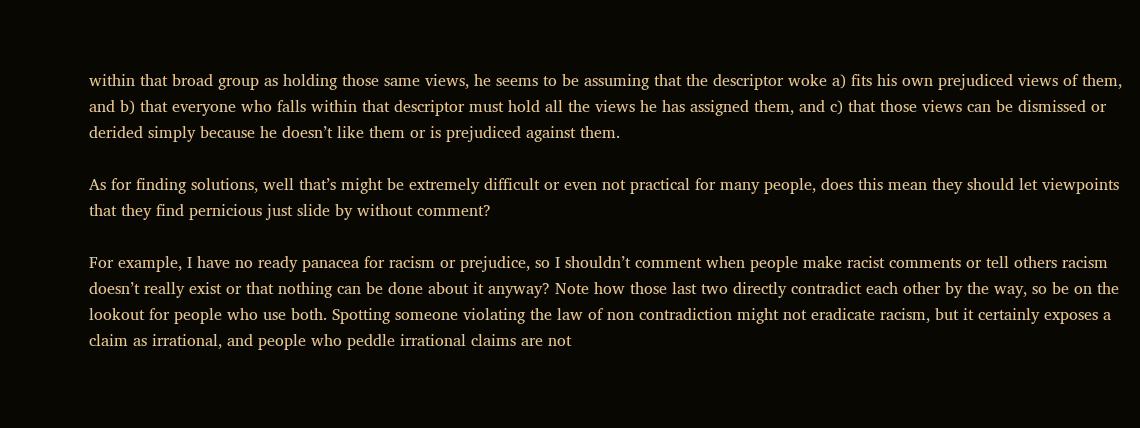within that broad group as holding those same views, he seems to be assuming that the descriptor woke a) fits his own prejudiced views of them, and b) that everyone who falls within that descriptor must hold all the views he has assigned them, and c) that those views can be dismissed or derided simply because he doesn’t like them or is prejudiced against them.

As for finding solutions, well that’s might be extremely difficult or even not practical for many people, does this mean they should let viewpoints that they find pernicious just slide by without comment?

For example, I have no ready panacea for racism or prejudice, so I shouldn’t comment when people make racist comments or tell others racism doesn’t really exist or that nothing can be done about it anyway? Note how those last two directly contradict each other by the way, so be on the lookout for people who use both. Spotting someone violating the law of non contradiction might not eradicate racism, but it certainly exposes a claim as irrational, and people who peddle irrational claims are not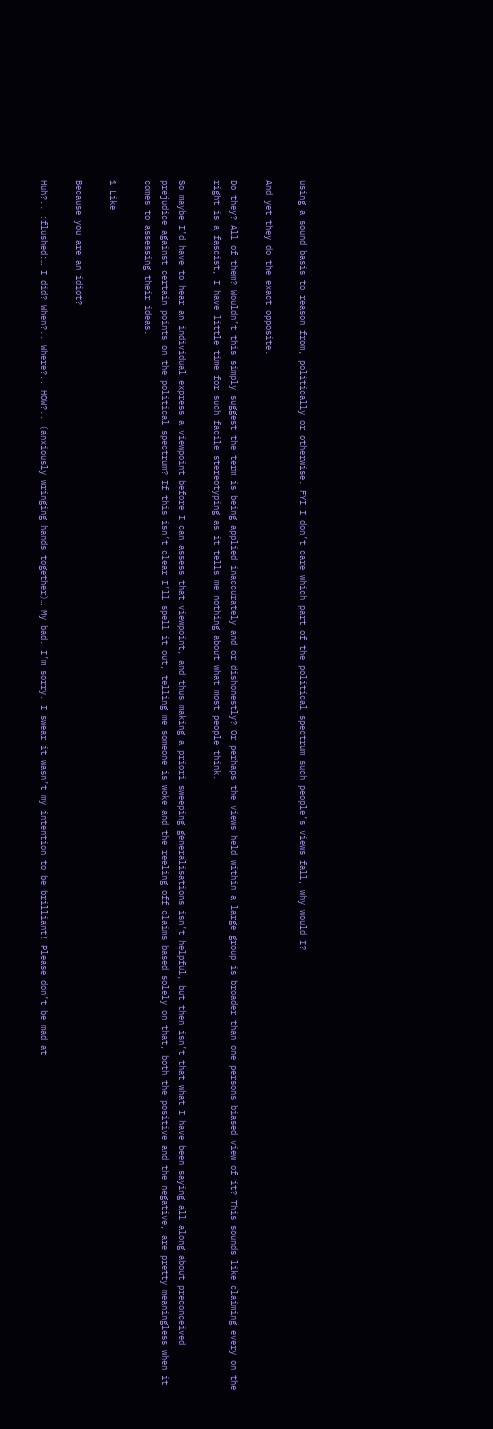using a sound basis to reason from, politically or otherwise. FYI I don’t care which part of the political spectrum such people’s views fall, why would I?

And yet they do the exact opposite.

Do they? All of them? Wouldn’t this simply suggest the term is being applied inaccurately and or dishonestly? Or perhaps the views held within a large group is broader than one persons biased view of it? This sounds like claiming every on the right is a fascist, I have little time for such facile stereotyping as it tells me nothing about what most people think.

So maybe I’d have to hear an individual express a viewpoint before I can assess that viewpoint, and thus making a priori sweeping generalisations isn’t helpful, but then isn’t that what I have been saying all along about preconceived prejudice against certain points on the political spectrum? If this isn’t clear I’ll spell it out, telling me someone is woke and the reeling off claims based solely on that, both the positive and the negative, are pretty meaningless when it comes to assessing their ideas.

1 Like

Because you are an idiot?

Huh?.. :flushed:… I did? When?.. Where?.. HOW?.. (anxiously wringing hands together)… My bad. I’m sorry. I swear it wasn’t my intention to be brilliant! Please don’t be mad at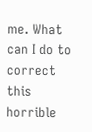me. What can I do to correct this horrible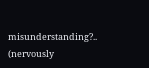misunderstanding?.. (nervously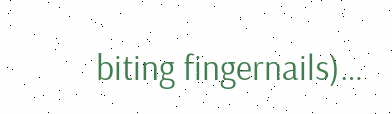biting fingernails)…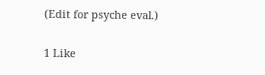(Edit for psyche eval.)

1 Like